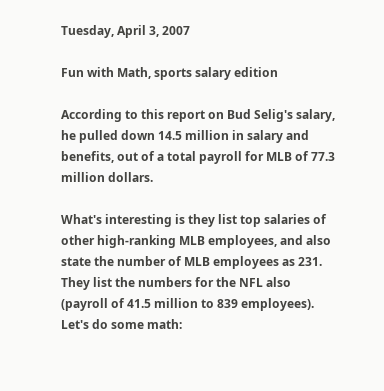Tuesday, April 3, 2007

Fun with Math, sports salary edition

According to this report on Bud Selig's salary, he pulled down 14.5 million in salary and benefits, out of a total payroll for MLB of 77.3 million dollars.

What's interesting is they list top salaries of other high-ranking MLB employees, and also state the number of MLB employees as 231. They list the numbers for the NFL also (payroll of 41.5 million to 839 employees). Let's do some math: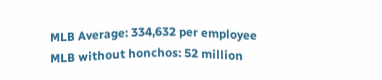MLB Average: 334,632 per employee
MLB without honchos: 52 million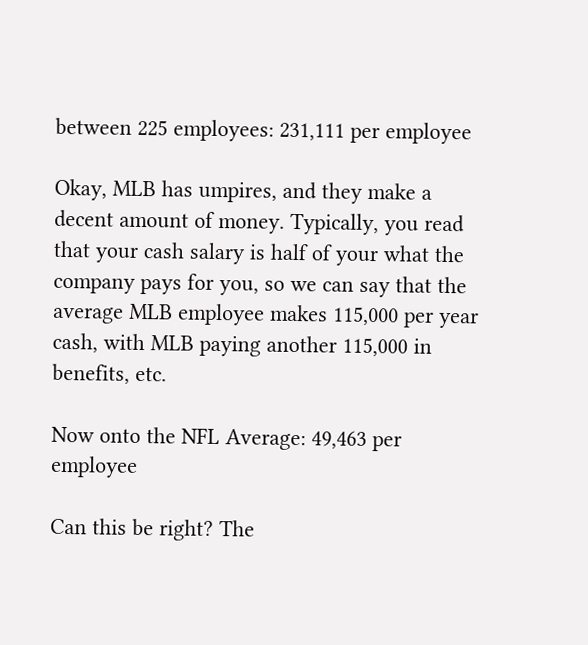between 225 employees: 231,111 per employee

Okay, MLB has umpires, and they make a decent amount of money. Typically, you read that your cash salary is half of your what the company pays for you, so we can say that the average MLB employee makes 115,000 per year cash, with MLB paying another 115,000 in benefits, etc.

Now onto the NFL Average: 49,463 per employee

Can this be right? The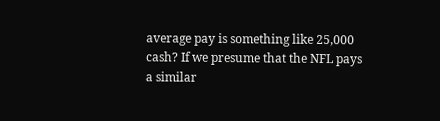average pay is something like 25,000 cash? If we presume that the NFL pays a similar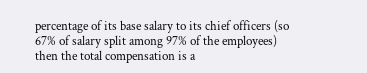percentage of its base salary to its chief officers (so 67% of salary split among 97% of the employees) then the total compensation is a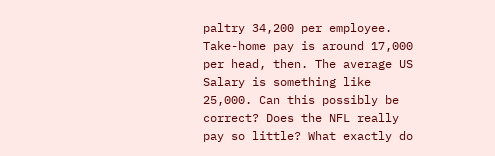paltry 34,200 per employee. Take-home pay is around 17,000 per head, then. The average US Salary is something like 25,000. Can this possibly be correct? Does the NFL really pay so little? What exactly do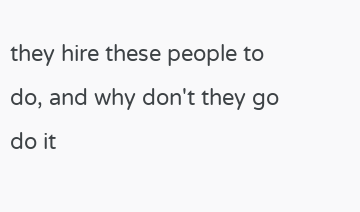they hire these people to do, and why don't they go do it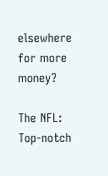elsewhere for more money?

The NFL: Top-notch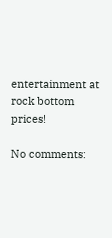entertainment at rock bottom prices!

No comments: